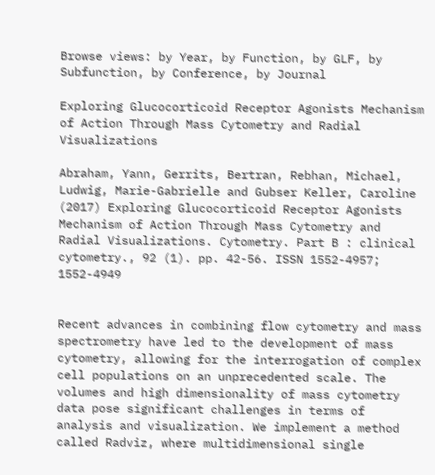Browse views: by Year, by Function, by GLF, by Subfunction, by Conference, by Journal

Exploring Glucocorticoid Receptor Agonists Mechanism of Action Through Mass Cytometry and Radial Visualizations

Abraham, Yann, Gerrits, Bertran, Rebhan, Michael, Ludwig, Marie-Gabrielle and Gubser Keller, Caroline (2017) Exploring Glucocorticoid Receptor Agonists Mechanism of Action Through Mass Cytometry and Radial Visualizations. Cytometry. Part B : clinical cytometry., 92 (1). pp. 42-56. ISSN 1552-4957; 1552-4949


Recent advances in combining flow cytometry and mass spectrometry have led to the development of mass cytometry, allowing for the interrogation of complex cell populations on an unprecedented scale. The volumes and high dimensionality of mass cytometry data pose significant challenges in terms of analysis and visualization. We implement a method called Radviz, where multidimensional single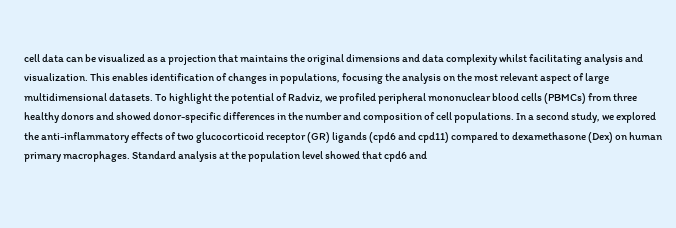cell data can be visualized as a projection that maintains the original dimensions and data complexity whilst facilitating analysis and visualization. This enables identification of changes in populations, focusing the analysis on the most relevant aspect of large multidimensional datasets. To highlight the potential of Radviz, we profiled peripheral mononuclear blood cells (PBMCs) from three healthy donors and showed donor-specific differences in the number and composition of cell populations. In a second study, we explored the anti-inflammatory effects of two glucocorticoid receptor (GR) ligands (cpd6 and cpd11) compared to dexamethasone (Dex) on human primary macrophages. Standard analysis at the population level showed that cpd6 and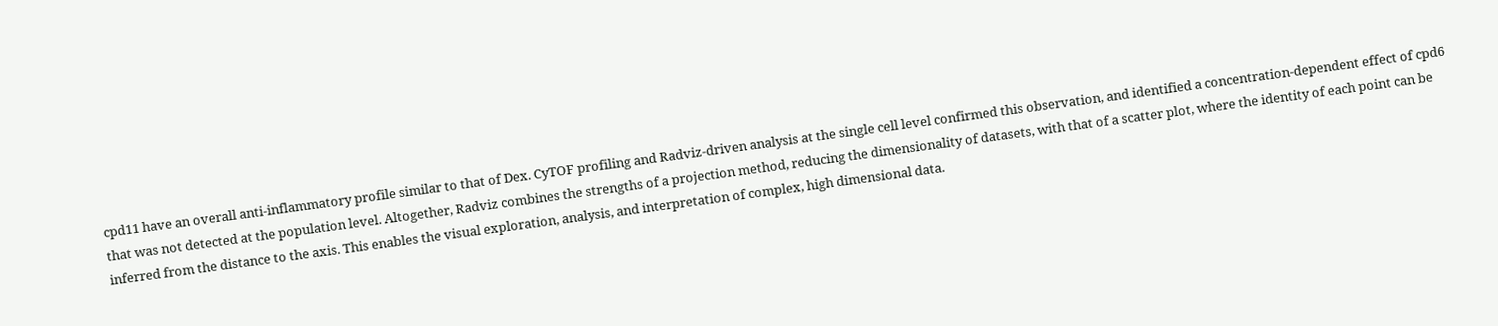cpd11 have an overall anti-inflammatory profile similar to that of Dex. CyTOF profiling and Radviz-driven analysis at the single cell level confirmed this observation, and identified a concentration-dependent effect of cpd6 that was not detected at the population level. Altogether, Radviz combines the strengths of a projection method, reducing the dimensionality of datasets, with that of a scatter plot, where the identity of each point can be inferred from the distance to the axis. This enables the visual exploration, analysis, and interpretation of complex, high dimensional data.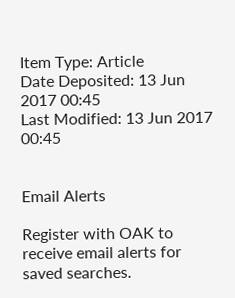Item Type: Article
Date Deposited: 13 Jun 2017 00:45
Last Modified: 13 Jun 2017 00:45


Email Alerts

Register with OAK to receive email alerts for saved searches.